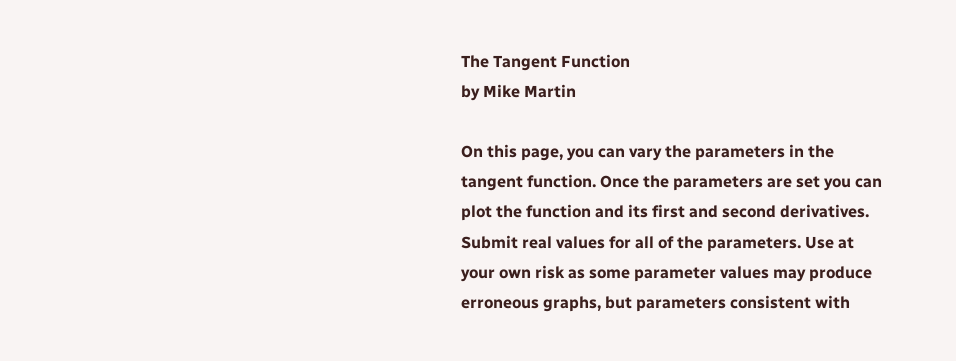The Tangent Function
by Mike Martin

On this page, you can vary the parameters in the tangent function. Once the parameters are set you can plot the function and its first and second derivatives. Submit real values for all of the parameters. Use at your own risk as some parameter values may produce erroneous graphs, but parameters consistent with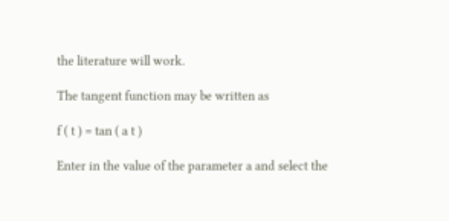the literature will work.

The tangent function may be written as

f ( t ) = tan ( a t )

Enter in the value of the parameter a and select the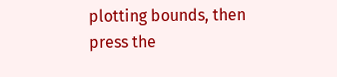plotting bounds, then press the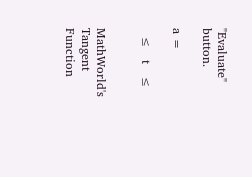"Evaluate" button.

a =

  ≤   t   ≤


MathWorld's Tangent Function